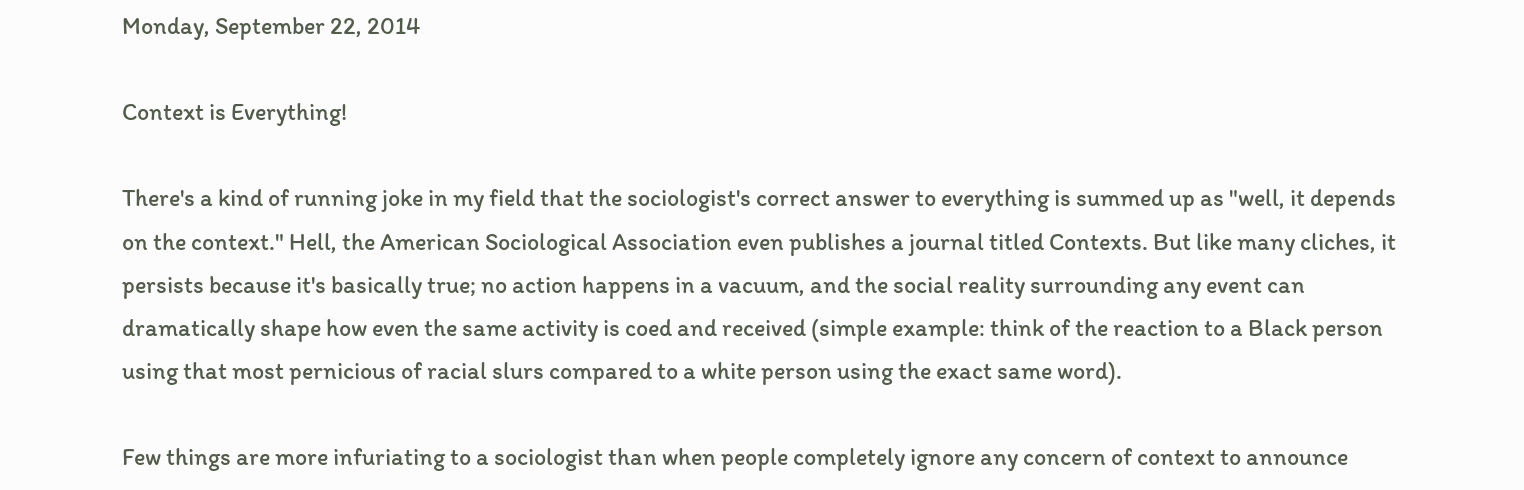Monday, September 22, 2014

Context is Everything!

There's a kind of running joke in my field that the sociologist's correct answer to everything is summed up as "well, it depends on the context." Hell, the American Sociological Association even publishes a journal titled Contexts. But like many cliches, it persists because it's basically true; no action happens in a vacuum, and the social reality surrounding any event can dramatically shape how even the same activity is coed and received (simple example: think of the reaction to a Black person using that most pernicious of racial slurs compared to a white person using the exact same word).

Few things are more infuriating to a sociologist than when people completely ignore any concern of context to announce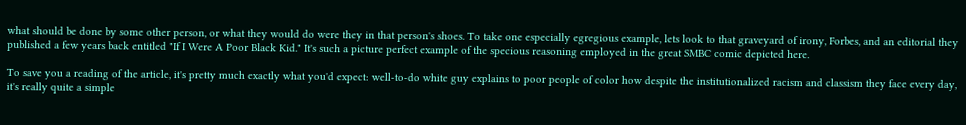what should be done by some other person, or what they would do were they in that person's shoes. To take one especially egregious example, lets look to that graveyard of irony, Forbes, and an editorial they published a few years back entitled "If I Were A Poor Black Kid." It's such a picture perfect example of the specious reasoning employed in the great SMBC comic depicted here.

To save you a reading of the article, it's pretty much exactly what you'd expect: well-to-do white guy explains to poor people of color how despite the institutionalized racism and classism they face every day, it's really quite a simple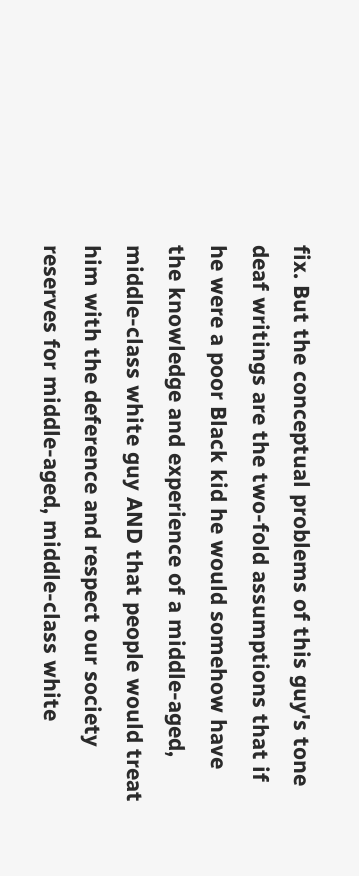fix. But the conceptual problems of this guy's tone deaf writings are the two-fold assumptions that if he were a poor Black kid he would somehow have the knowledge and experience of a middle-aged, middle-class white guy AND that people would treat him with the deference and respect our society reserves for middle-aged, middle-class white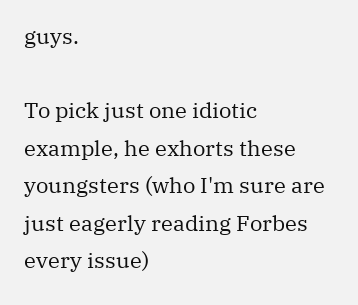guys.

To pick just one idiotic example, he exhorts these youngsters (who I'm sure are just eagerly reading Forbes every issue)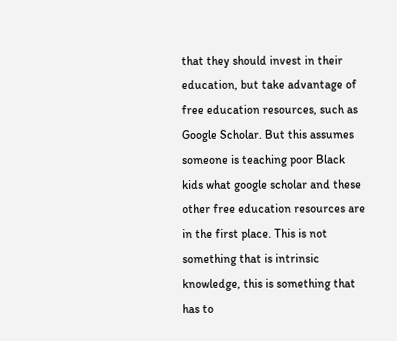that they should invest in their education, but take advantage of free education resources, such as Google Scholar. But this assumes someone is teaching poor Black kids what google scholar and these other free education resources are in the first place. This is not something that is intrinsic knowledge, this is something that has to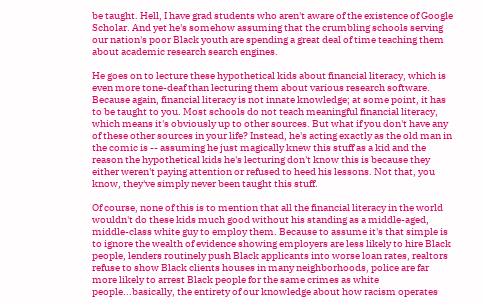be taught. Hell, I have grad students who aren't aware of the existence of Google Scholar. And yet he's somehow assuming that the crumbling schools serving our nation's poor Black youth are spending a great deal of time teaching them about academic research search engines.

He goes on to lecture these hypothetical kids about financial literacy, which is even more tone-deaf than lecturing them about various research software. Because again, financial literacy is not innate knowledge; at some point, it has to be taught to you. Most schools do not teach meaningful financial literacy, which means it's obviously up to other sources. But what if you don't have any of these other sources in your life? Instead, he's acting exactly as the old man in the comic is -- assuming he just magically knew this stuff as a kid and the reason the hypothetical kids he's lecturing don't know this is because they either weren't paying attention or refused to heed his lessons. Not that, you know, they've simply never been taught this stuff.

Of course, none of this is to mention that all the financial literacy in the world wouldn't do these kids much good without his standing as a middle-aged, middle-class white guy to employ them. Because to assume it's that simple is to ignore the wealth of evidence showing employers are less likely to hire Black people, lenders routinely push Black applicants into worse loan rates, realtors refuse to show Black clients houses in many neighborhoods, police are far more likely to arrest Black people for the same crimes as white people...basically, the entirety of our knowledge about how racism operates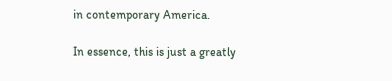in contemporary America.

In essence, this is just a greatly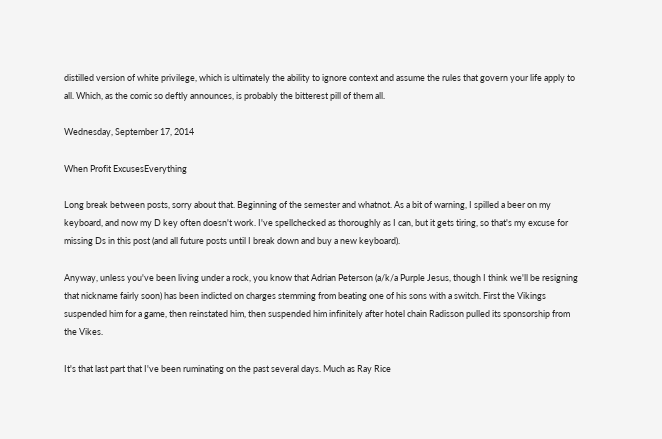distilled version of white privilege, which is ultimately the ability to ignore context and assume the rules that govern your life apply to all. Which, as the comic so deftly announces, is probably the bitterest pill of them all.

Wednesday, September 17, 2014

When Profit ExcusesEverything

Long break between posts, sorry about that. Beginning of the semester and whatnot. As a bit of warning, I spilled a beer on my keyboard, and now my D key often doesn't work. I've spellchecked as thoroughly as I can, but it gets tiring, so that's my excuse for missing Ds in this post (and all future posts until I break down and buy a new keyboard).

Anyway, unless you've been living under a rock, you know that Adrian Peterson (a/k/a Purple Jesus, though I think we'll be resigning that nickname fairly soon) has been indicted on charges stemming from beating one of his sons with a switch. First the Vikings suspended him for a game, then reinstated him, then suspended him infinitely after hotel chain Radisson pulled its sponsorship from the Vikes.

It's that last part that I've been ruminating on the past several days. Much as Ray Rice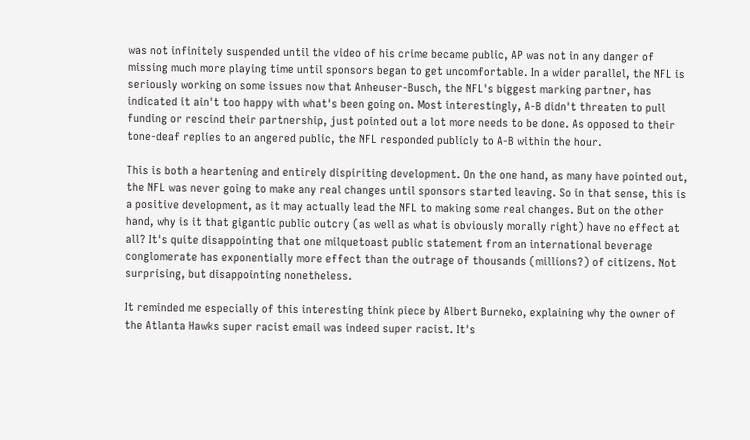was not infinitely suspended until the video of his crime became public, AP was not in any danger of missing much more playing time until sponsors began to get uncomfortable. In a wider parallel, the NFL is seriously working on some issues now that Anheuser-Busch, the NFL's biggest marking partner, has indicated it ain't too happy with what's been going on. Most interestingly, A-B didn't threaten to pull funding or rescind their partnership, just pointed out a lot more needs to be done. As opposed to their tone-deaf replies to an angered public, the NFL responded publicly to A-B within the hour.

This is both a heartening and entirely dispiriting development. On the one hand, as many have pointed out, the NFL was never going to make any real changes until sponsors started leaving. So in that sense, this is a positive development, as it may actually lead the NFL to making some real changes. But on the other hand, why is it that gigantic public outcry (as well as what is obviously morally right) have no effect at all? It's quite disappointing that one milquetoast public statement from an international beverage conglomerate has exponentially more effect than the outrage of thousands (millions?) of citizens. Not surprising, but disappointing nonetheless.

It reminded me especially of this interesting think piece by Albert Burneko, explaining why the owner of the Atlanta Hawks super racist email was indeed super racist. It's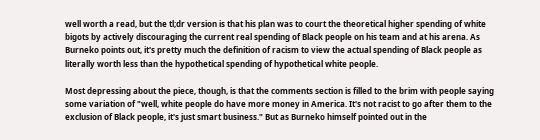well worth a read, but the tl;dr version is that his plan was to court the theoretical higher spending of white bigots by actively discouraging the current real spending of Black people on his team and at his arena. As Burneko points out, it's pretty much the definition of racism to view the actual spending of Black people as literally worth less than the hypothetical spending of hypothetical white people.

Most depressing about the piece, though, is that the comments section is filled to the brim with people saying some variation of "well, white people do have more money in America. It's not racist to go after them to the exclusion of Black people, it's just smart business." But as Burneko himself pointed out in the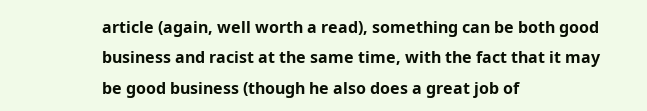article (again, well worth a read), something can be both good business and racist at the same time, with the fact that it may be good business (though he also does a great job of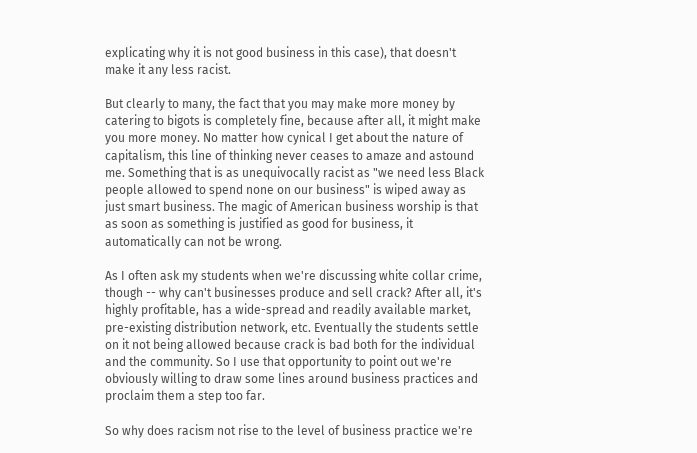explicating why it is not good business in this case), that doesn't make it any less racist.

But clearly to many, the fact that you may make more money by catering to bigots is completely fine, because after all, it might make you more money. No matter how cynical I get about the nature of capitalism, this line of thinking never ceases to amaze and astound me. Something that is as unequivocally racist as "we need less Black people allowed to spend none on our business" is wiped away as just smart business. The magic of American business worship is that as soon as something is justified as good for business, it automatically can not be wrong.

As I often ask my students when we're discussing white collar crime, though -- why can't businesses produce and sell crack? After all, it's highly profitable, has a wide-spread and readily available market, pre-existing distribution network, etc. Eventually the students settle on it not being allowed because crack is bad both for the individual and the community. So I use that opportunity to point out we're obviously willing to draw some lines around business practices and proclaim them a step too far.

So why does racism not rise to the level of business practice we're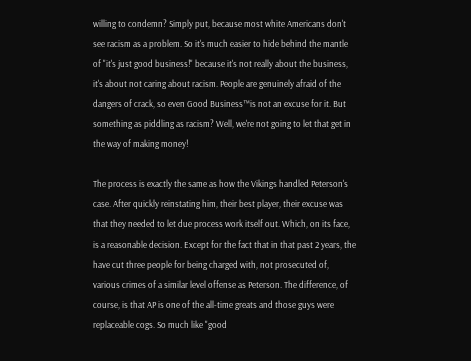willing to condemn? Simply put, because most white Americans don't see racism as a problem. So it's much easier to hide behind the mantle of "it's just good business!" because it's not really about the business, it's about not caring about racism. People are genuinely afraid of the dangers of crack, so even Good Business™is not an excuse for it. But something as piddling as racism? Well, we're not going to let that get in the way of making money!

The process is exactly the same as how the Vikings handled Peterson's case. After quickly reinstating him, their best player, their excuse was that they needed to let due process work itself out. Which, on its face, is a reasonable decision. Except for the fact that in that past 2 years, the have cut three people for being charged with, not prosecuted of, various crimes of a similar level offense as Peterson. The difference, of course, is that AP is one of the all-time greats and those guys were replaceable cogs. So much like "good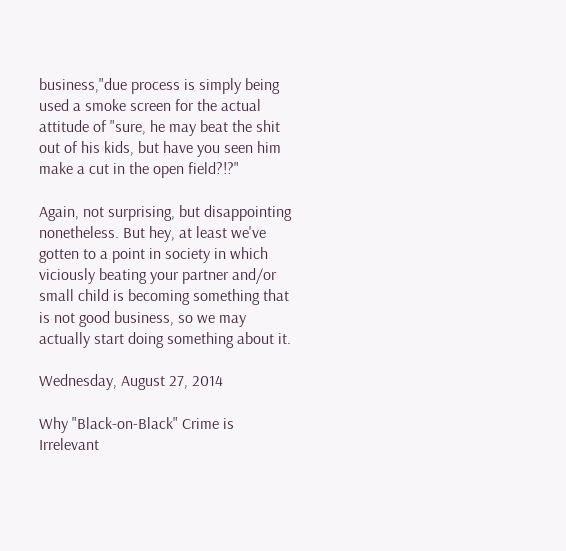business,"due process is simply being used a smoke screen for the actual attitude of "sure, he may beat the shit out of his kids, but have you seen him make a cut in the open field?!?"

Again, not surprising, but disappointing nonetheless. But hey, at least we've gotten to a point in society in which viciously beating your partner and/or small child is becoming something that is not good business, so we may actually start doing something about it.

Wednesday, August 27, 2014

Why "Black-on-Black" Crime is Irrelevant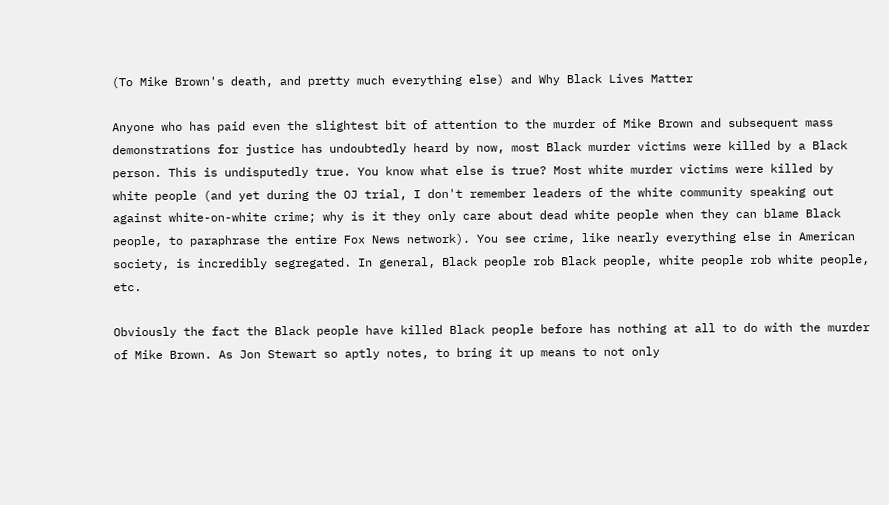(To Mike Brown's death, and pretty much everything else) and Why Black Lives Matter

Anyone who has paid even the slightest bit of attention to the murder of Mike Brown and subsequent mass demonstrations for justice has undoubtedly heard by now, most Black murder victims were killed by a Black person. This is undisputedly true. You know what else is true? Most white murder victims were killed by white people (and yet during the OJ trial, I don't remember leaders of the white community speaking out against white-on-white crime; why is it they only care about dead white people when they can blame Black people, to paraphrase the entire Fox News network). You see crime, like nearly everything else in American society, is incredibly segregated. In general, Black people rob Black people, white people rob white people, etc.

Obviously the fact the Black people have killed Black people before has nothing at all to do with the murder of Mike Brown. As Jon Stewart so aptly notes, to bring it up means to not only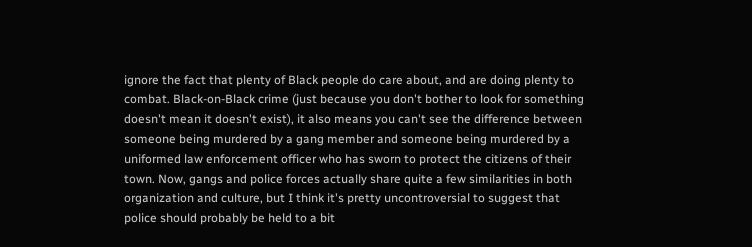ignore the fact that plenty of Black people do care about, and are doing plenty to combat. Black-on-Black crime (just because you don't bother to look for something doesn't mean it doesn't exist), it also means you can't see the difference between someone being murdered by a gang member and someone being murdered by a uniformed law enforcement officer who has sworn to protect the citizens of their town. Now, gangs and police forces actually share quite a few similarities in both organization and culture, but I think it's pretty uncontroversial to suggest that police should probably be held to a bit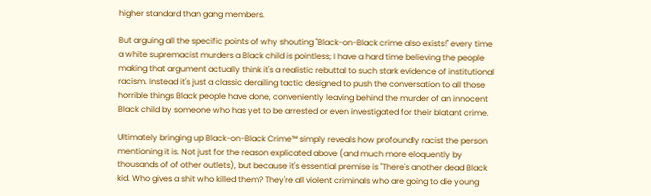higher standard than gang members.

But arguing all the specific points of why shouting "Black-on-Black crime also exists!" every time a white supremacist murders a Black child is pointless; I have a hard time believing the people making that argument actually think it's a realistic rebuttal to such stark evidence of institutional racism. Instead it's just a classic derailing tactic designed to push the conversation to all those horrible things Black people have done, conveniently leaving behind the murder of an innocent Black child by someone who has yet to be arrested or even investigated for their blatant crime.

Ultimately bringing up Black-on-Black Crime™ simply reveals how profoundly racist the person mentioning it is. Not just for the reason explicated above (and much more eloquently by thousands of of other outlets), but because it's essential premise is "There's another dead Black kid. Who gives a shit who killed them? They're all violent criminals who are going to die young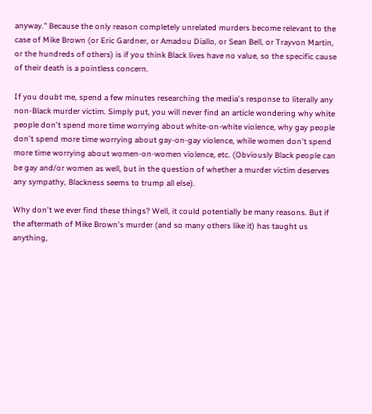anyway." Because the only reason completely unrelated murders become relevant to the case of Mike Brown (or Eric Gardner, or Amadou Diallo, or Sean Bell, or Trayvon Martin, or the hundreds of others) is if you think Black lives have no value, so the specific cause of their death is a pointless concern.

If you doubt me, spend a few minutes researching the media's response to literally any non-Black murder victim. Simply put, you will never find an article wondering why white people don't spend more time worrying about white-on-white violence, why gay people don't spend more time worrying about gay-on-gay violence, while women don't spend more time worrying about women-on-women violence, etc. (Obviously Black people can be gay and/or women as well, but in the question of whether a murder victim deserves any sympathy, Blackness seems to trump all else).

Why don't we ever find these things? Well, it could potentially be many reasons. But if the aftermath of Mike Brown's murder (and so many others like it) has taught us anything,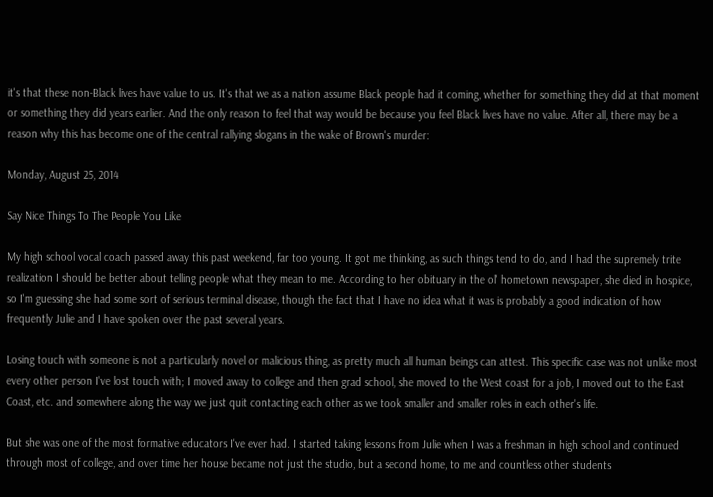it's that these non-Black lives have value to us. It's that we as a nation assume Black people had it coming, whether for something they did at that moment or something they did years earlier. And the only reason to feel that way would be because you feel Black lives have no value. After all, there may be a reason why this has become one of the central rallying slogans in the wake of Brown's murder:

Monday, August 25, 2014

Say Nice Things To The People You Like

My high school vocal coach passed away this past weekend, far too young. It got me thinking, as such things tend to do, and I had the supremely trite realization I should be better about telling people what they mean to me. According to her obituary in the ol' hometown newspaper, she died in hospice, so I'm guessing she had some sort of serious terminal disease, though the fact that I have no idea what it was is probably a good indication of how frequently Julie and I have spoken over the past several years.

Losing touch with someone is not a particularly novel or malicious thing, as pretty much all human beings can attest. This specific case was not unlike most every other person I've lost touch with; I moved away to college and then grad school, she moved to the West coast for a job, I moved out to the East Coast, etc. and somewhere along the way we just quit contacting each other as we took smaller and smaller roles in each other's life.

But she was one of the most formative educators I've ever had. I started taking lessons from Julie when I was a freshman in high school and continued through most of college, and over time her house became not just the studio, but a second home, to me and countless other students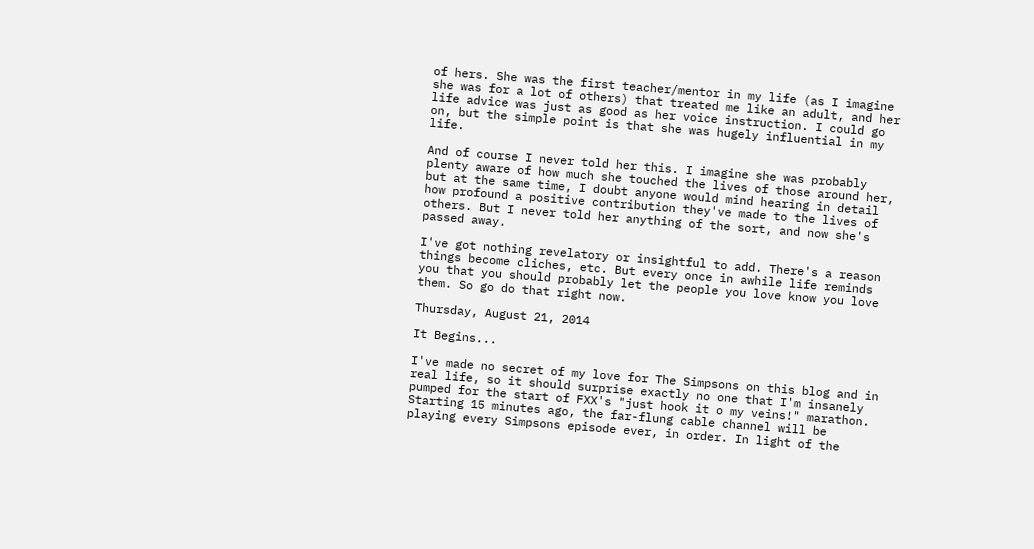of hers. She was the first teacher/mentor in my life (as I imagine she was for a lot of others) that treated me like an adult, and her life advice was just as good as her voice instruction. I could go on, but the simple point is that she was hugely influential in my life.

And of course I never told her this. I imagine she was probably plenty aware of how much she touched the lives of those around her, but at the same time, I doubt anyone would mind hearing in detail how profound a positive contribution they've made to the lives of others. But I never told her anything of the sort, and now she's passed away.

I've got nothing revelatory or insightful to add. There's a reason things become cliches, etc. But every once in awhile life reminds you that you should probably let the people you love know you love them. So go do that right now.

Thursday, August 21, 2014

It Begins...

I've made no secret of my love for The Simpsons on this blog and in real life, so it should surprise exactly no one that I'm insanely pumped for the start of FXX's "just hook it o my veins!" marathon. Starting 15 minutes ago, the far-flung cable channel will be playing every Simpsons episode ever, in order. In light of the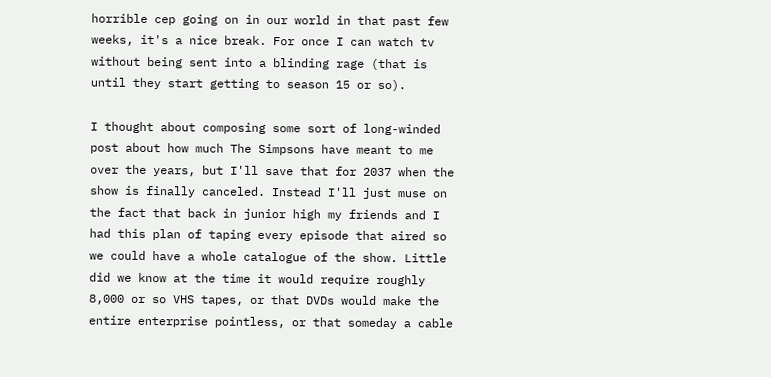horrible cep going on in our world in that past few weeks, it's a nice break. For once I can watch tv without being sent into a blinding rage (that is until they start getting to season 15 or so).

I thought about composing some sort of long-winded post about how much The Simpsons have meant to me over the years, but I'll save that for 2037 when the show is finally canceled. Instead I'll just muse on the fact that back in junior high my friends and I had this plan of taping every episode that aired so we could have a whole catalogue of the show. Little did we know at the time it would require roughly 8,000 or so VHS tapes, or that DVDs would make the entire enterprise pointless, or that someday a cable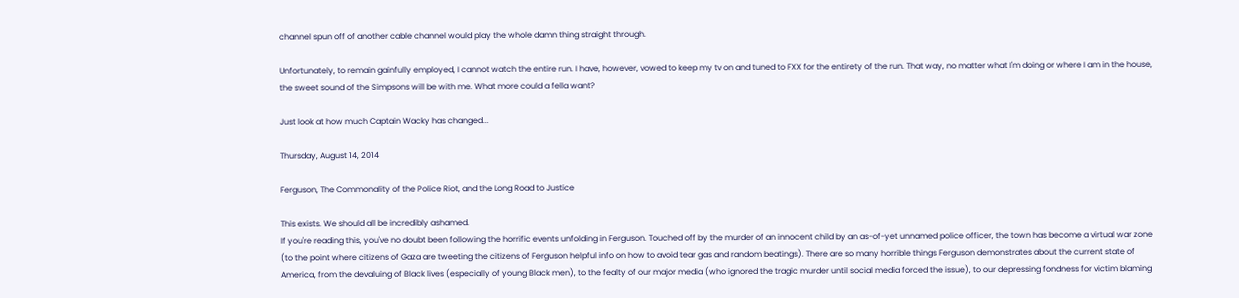channel spun off of another cable channel would play the whole damn thing straight through.

Unfortunately, to remain gainfully employed, I cannot watch the entire run. I have, however, vowed to keep my tv on and tuned to FXX for the entirety of the run. That way, no matter what I'm doing or where I am in the house, the sweet sound of the Simpsons will be with me. What more could a fella want?

Just look at how much Captain Wacky has changed...

Thursday, August 14, 2014

Ferguson, The Commonality of the Police Riot, and the Long Road to Justice

This exists. We should all be incredibly ashamed.
If you're reading this, you've no doubt been following the horrific events unfolding in Ferguson. Touched off by the murder of an innocent child by an as-of-yet unnamed police officer, the town has become a virtual war zone (to the point where citizens of Gaza are tweeting the citizens of Ferguson helpful info on how to avoid tear gas and random beatings). There are so many horrible things Ferguson demonstrates about the current state of America, from the devaluing of Black lives (especially of young Black men), to the fealty of our major media (who ignored the tragic murder until social media forced the issue), to our depressing fondness for victim blaming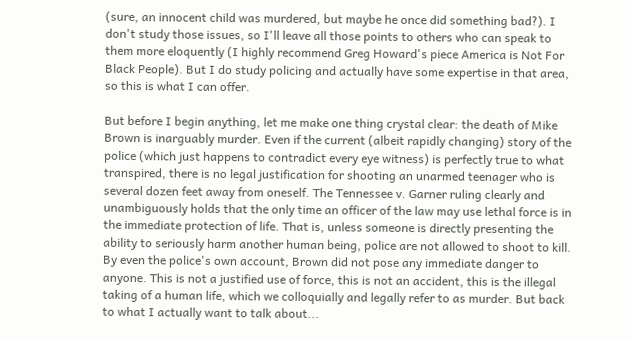(sure, an innocent child was murdered, but maybe he once did something bad?). I don't study those issues, so I'll leave all those points to others who can speak to them more eloquently (I highly recommend Greg Howard's piece America is Not For Black People). But I do study policing and actually have some expertise in that area, so this is what I can offer.

But before I begin anything, let me make one thing crystal clear: the death of Mike Brown is inarguably murder. Even if the current (albeit rapidly changing) story of the police (which just happens to contradict every eye witness) is perfectly true to what transpired, there is no legal justification for shooting an unarmed teenager who is several dozen feet away from oneself. The Tennessee v. Garner ruling clearly and unambiguously holds that the only time an officer of the law may use lethal force is in the immediate protection of life. That is, unless someone is directly presenting the ability to seriously harm another human being, police are not allowed to shoot to kill. By even the police's own account, Brown did not pose any immediate danger to anyone. This is not a justified use of force, this is not an accident, this is the illegal taking of a human life, which we colloquially and legally refer to as murder. But back to what I actually want to talk about...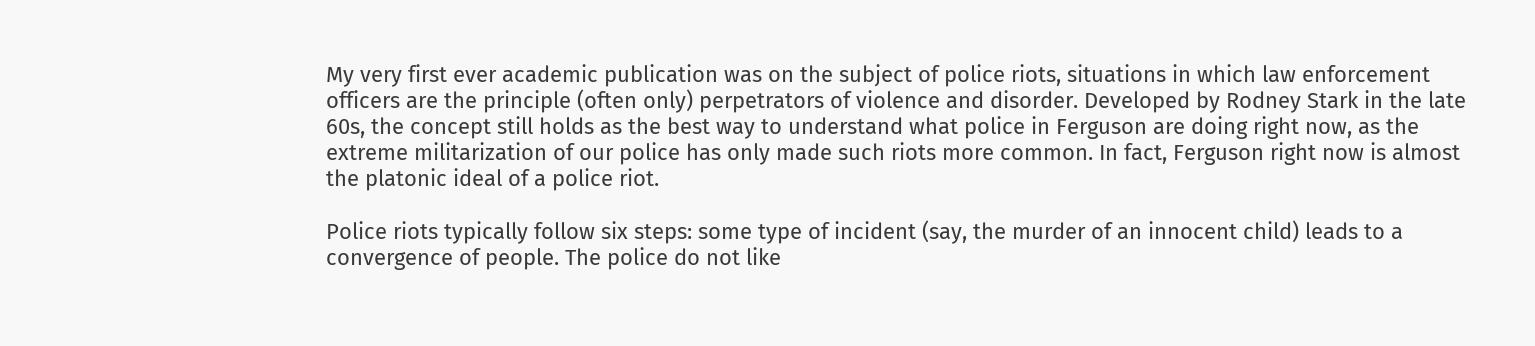My very first ever academic publication was on the subject of police riots, situations in which law enforcement officers are the principle (often only) perpetrators of violence and disorder. Developed by Rodney Stark in the late 60s, the concept still holds as the best way to understand what police in Ferguson are doing right now, as the extreme militarization of our police has only made such riots more common. In fact, Ferguson right now is almost the platonic ideal of a police riot.

Police riots typically follow six steps: some type of incident (say, the murder of an innocent child) leads to a convergence of people. The police do not like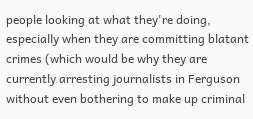people looking at what they're doing, especially when they are committing blatant crimes (which would be why they are currently arresting journalists in Ferguson without even bothering to make up criminal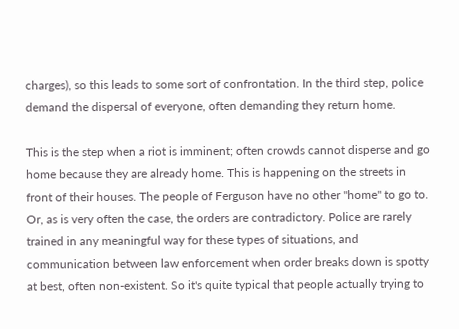charges), so this leads to some sort of confrontation. In the third step, police demand the dispersal of everyone, often demanding they return home.

This is the step when a riot is imminent; often crowds cannot disperse and go home because they are already home. This is happening on the streets in front of their houses. The people of Ferguson have no other "home" to go to. Or, as is very often the case, the orders are contradictory. Police are rarely trained in any meaningful way for these types of situations, and communication between law enforcement when order breaks down is spotty at best, often non-existent. So it's quite typical that people actually trying to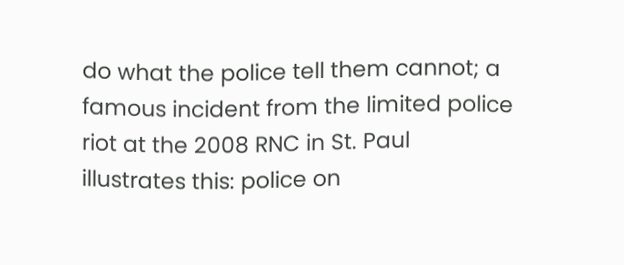do what the police tell them cannot; a famous incident from the limited police riot at the 2008 RNC in St. Paul illustrates this: police on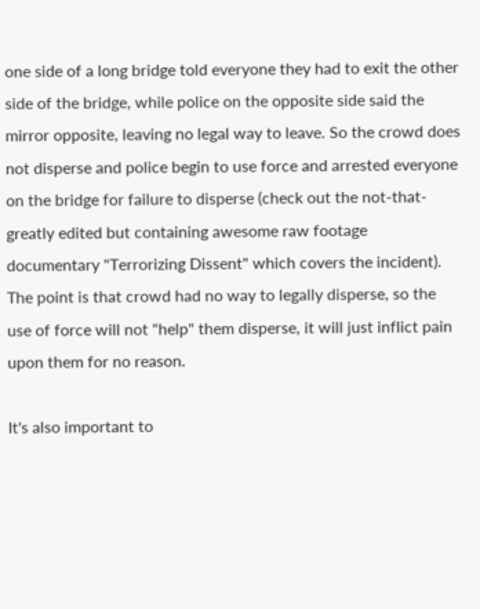one side of a long bridge told everyone they had to exit the other side of the bridge, while police on the opposite side said the mirror opposite, leaving no legal way to leave. So the crowd does not disperse and police begin to use force and arrested everyone on the bridge for failure to disperse (check out the not-that-greatly edited but containing awesome raw footage documentary "Terrorizing Dissent" which covers the incident). The point is that crowd had no way to legally disperse, so the use of force will not "help" them disperse, it will just inflict pain upon them for no reason.

It's also important to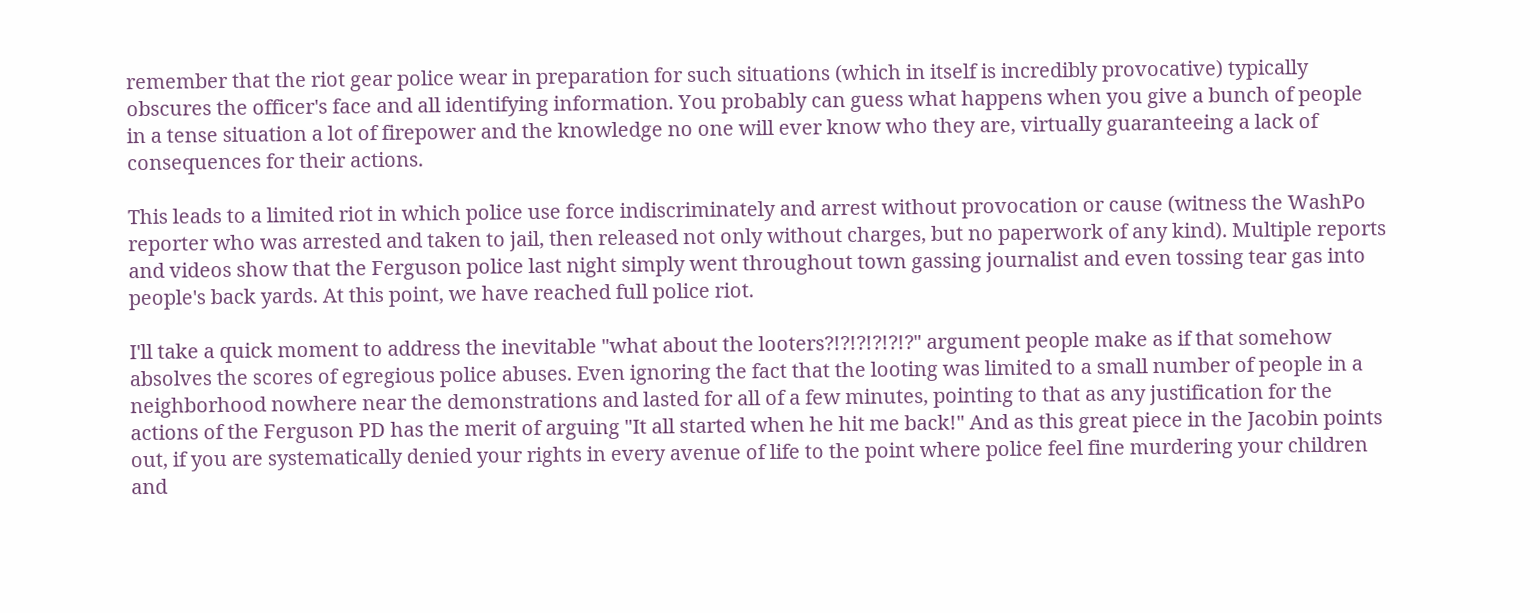remember that the riot gear police wear in preparation for such situations (which in itself is incredibly provocative) typically obscures the officer's face and all identifying information. You probably can guess what happens when you give a bunch of people in a tense situation a lot of firepower and the knowledge no one will ever know who they are, virtually guaranteeing a lack of consequences for their actions.

This leads to a limited riot in which police use force indiscriminately and arrest without provocation or cause (witness the WashPo reporter who was arrested and taken to jail, then released not only without charges, but no paperwork of any kind). Multiple reports and videos show that the Ferguson police last night simply went throughout town gassing journalist and even tossing tear gas into people's back yards. At this point, we have reached full police riot.

I'll take a quick moment to address the inevitable "what about the looters?!?!?!?!?!?" argument people make as if that somehow absolves the scores of egregious police abuses. Even ignoring the fact that the looting was limited to a small number of people in a neighborhood nowhere near the demonstrations and lasted for all of a few minutes, pointing to that as any justification for the actions of the Ferguson PD has the merit of arguing "It all started when he hit me back!" And as this great piece in the Jacobin points out, if you are systematically denied your rights in every avenue of life to the point where police feel fine murdering your children and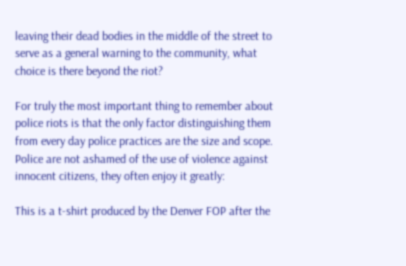leaving their dead bodies in the middle of the street to serve as a general warning to the community, what choice is there beyond the riot?

For truly the most important thing to remember about police riots is that the only factor distinguishing them from every day police practices are the size and scope. Police are not ashamed of the use of violence against innocent citizens, they often enjoy it greatly:

This is a t-shirt produced by the Denver FOP after the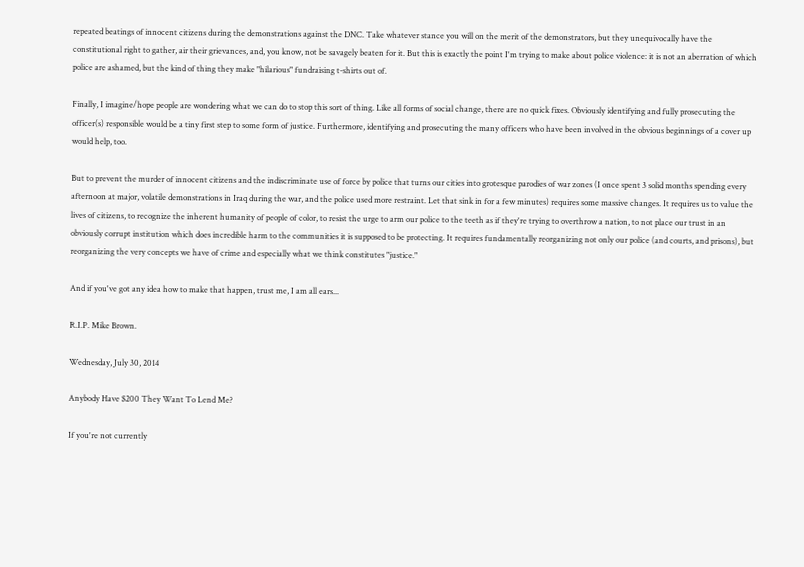repeated beatings of innocent citizens during the demonstrations against the DNC. Take whatever stance you will on the merit of the demonstrators, but they unequivocally have the constitutional right to gather, air their grievances, and, you know, not be savagely beaten for it. But this is exactly the point I'm trying to make about police violence: it is not an aberration of which police are ashamed, but the kind of thing they make "hilarious" fundraising t-shirts out of.

Finally, I imagine/hope people are wondering what we can do to stop this sort of thing. Like all forms of social change, there are no quick fixes. Obviously identifying and fully prosecuting the officer(s) responsible would be a tiny first step to some form of justice. Furthermore, identifying and prosecuting the many officers who have been involved in the obvious beginnings of a cover up would help, too.

But to prevent the murder of innocent citizens and the indiscriminate use of force by police that turns our cities into grotesque parodies of war zones (I once spent 3 solid months spending every afternoon at major, volatile demonstrations in Iraq during the war, and the police used more restraint. Let that sink in for a few minutes) requires some massive changes. It requires us to value the lives of citizens, to recognize the inherent humanity of people of color, to resist the urge to arm our police to the teeth as if they're trying to overthrow a nation, to not place our trust in an obviously corrupt institution which does incredible harm to the communities it is supposed to be protecting. It requires fundamentally reorganizing not only our police (and courts, and prisons), but reorganizing the very concepts we have of crime and especially what we think constitutes "justice."

And if you've got any idea how to make that happen, trust me, I am all ears...

R.I.P. Mike Brown.

Wednesday, July 30, 2014

Anybody Have $200 They Want To Lend Me?

If you're not currently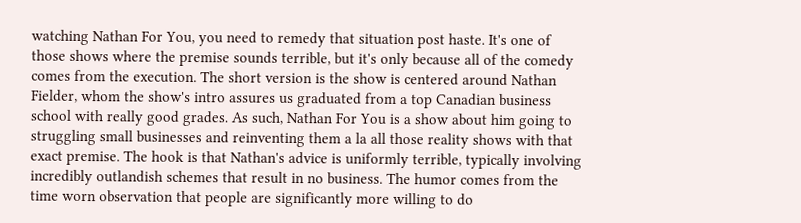watching Nathan For You, you need to remedy that situation post haste. It's one of those shows where the premise sounds terrible, but it's only because all of the comedy comes from the execution. The short version is the show is centered around Nathan Fielder, whom the show's intro assures us graduated from a top Canadian business school with really good grades. As such, Nathan For You is a show about him going to struggling small businesses and reinventing them a la all those reality shows with that exact premise. The hook is that Nathan's advice is uniformly terrible, typically involving incredibly outlandish schemes that result in no business. The humor comes from the time worn observation that people are significantly more willing to do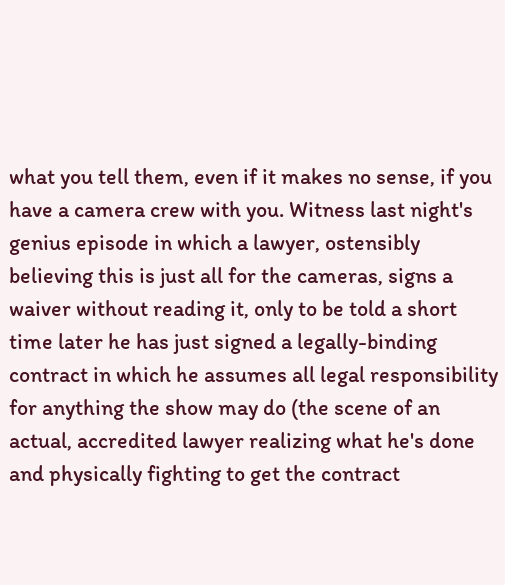what you tell them, even if it makes no sense, if you have a camera crew with you. Witness last night's genius episode in which a lawyer, ostensibly believing this is just all for the cameras, signs a waiver without reading it, only to be told a short time later he has just signed a legally-binding contract in which he assumes all legal responsibility for anything the show may do (the scene of an actual, accredited lawyer realizing what he's done and physically fighting to get the contract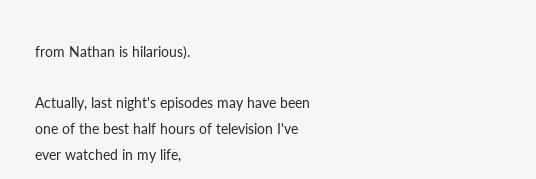from Nathan is hilarious).

Actually, last night's episodes may have been one of the best half hours of television I've ever watched in my life,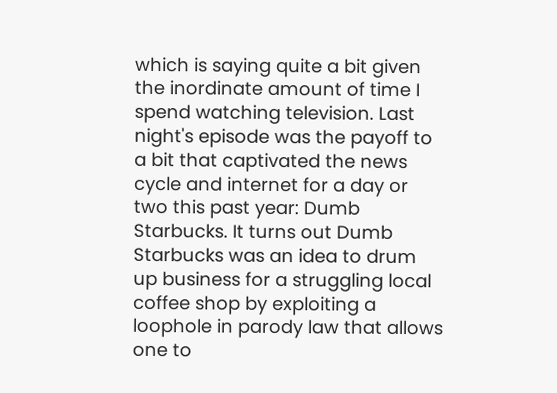which is saying quite a bit given the inordinate amount of time I spend watching television. Last night's episode was the payoff to a bit that captivated the news cycle and internet for a day or two this past year: Dumb Starbucks. It turns out Dumb Starbucks was an idea to drum up business for a struggling local coffee shop by exploiting a loophole in parody law that allows one to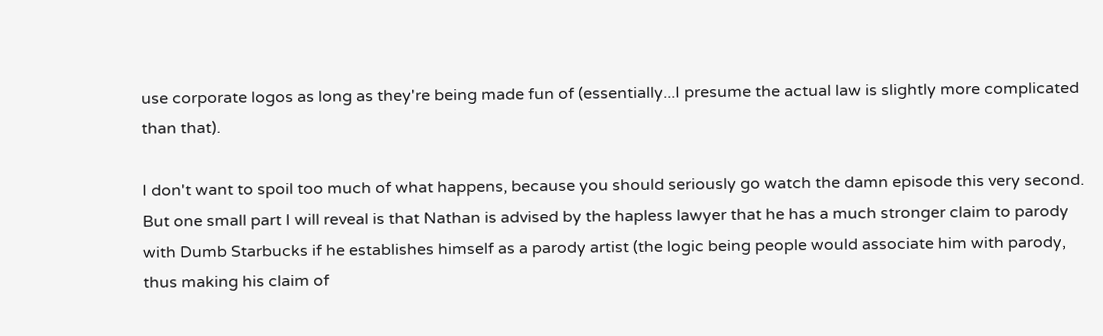use corporate logos as long as they're being made fun of (essentially...I presume the actual law is slightly more complicated than that).

I don't want to spoil too much of what happens, because you should seriously go watch the damn episode this very second. But one small part I will reveal is that Nathan is advised by the hapless lawyer that he has a much stronger claim to parody with Dumb Starbucks if he establishes himself as a parody artist (the logic being people would associate him with parody, thus making his claim of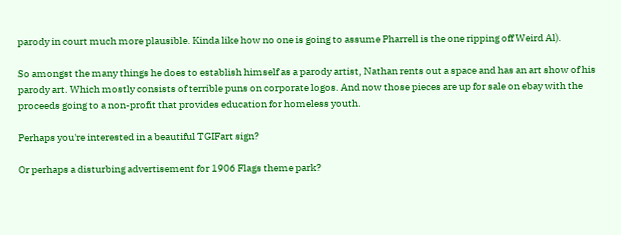parody in court much more plausible. Kinda like how no one is going to assume Pharrell is the one ripping off Weird Al).

So amongst the many things he does to establish himself as a parody artist, Nathan rents out a space and has an art show of his parody art. Which mostly consists of terrible puns on corporate logos. And now those pieces are up for sale on ebay with the proceeds going to a non-profit that provides education for homeless youth.

Perhaps you're interested in a beautiful TGIFart sign?

Or perhaps a disturbing advertisement for 1906 Flags theme park?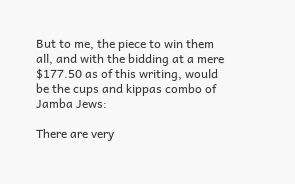But to me, the piece to win them all, and with the bidding at a mere $177.50 as of this writing, would be the cups and kippas combo of Jamba Jews:

There are very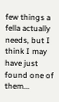few things a fella actually needs, but I think I may have just found one of them...